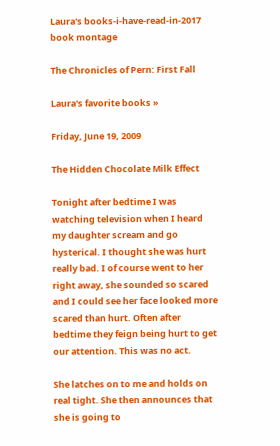Laura's books-i-have-read-in-2017 book montage

The Chronicles of Pern: First Fall

Laura's favorite books »

Friday, June 19, 2009

The Hidden Chocolate Milk Effect

Tonight after bedtime I was watching television when I heard my daughter scream and go hysterical. I thought she was hurt really bad. I of course went to her right away, she sounded so scared and I could see her face looked more scared than hurt. Often after bedtime they feign being hurt to get our attention. This was no act.

She latches on to me and holds on real tight. She then announces that she is going to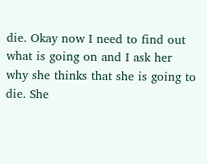die. Okay now I need to find out what is going on and I ask her why she thinks that she is going to die. She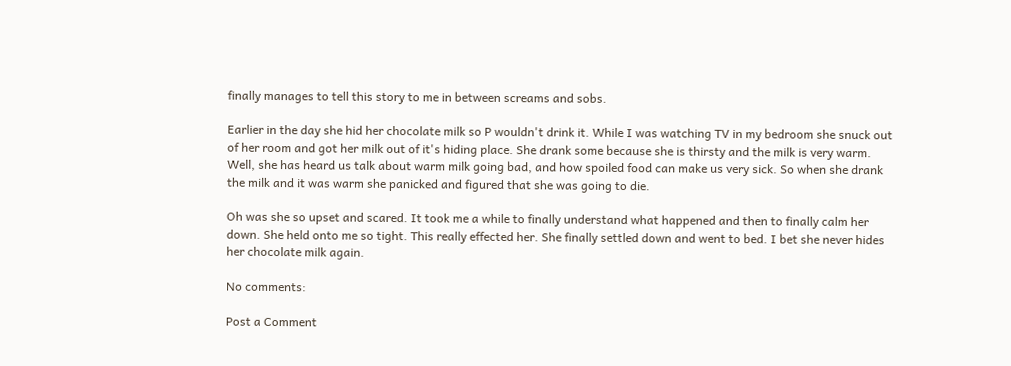finally manages to tell this story to me in between screams and sobs.

Earlier in the day she hid her chocolate milk so P wouldn't drink it. While I was watching TV in my bedroom she snuck out of her room and got her milk out of it's hiding place. She drank some because she is thirsty and the milk is very warm. Well, she has heard us talk about warm milk going bad, and how spoiled food can make us very sick. So when she drank the milk and it was warm she panicked and figured that she was going to die.

Oh was she so upset and scared. It took me a while to finally understand what happened and then to finally calm her down. She held onto me so tight. This really effected her. She finally settled down and went to bed. I bet she never hides her chocolate milk again.

No comments:

Post a Comment